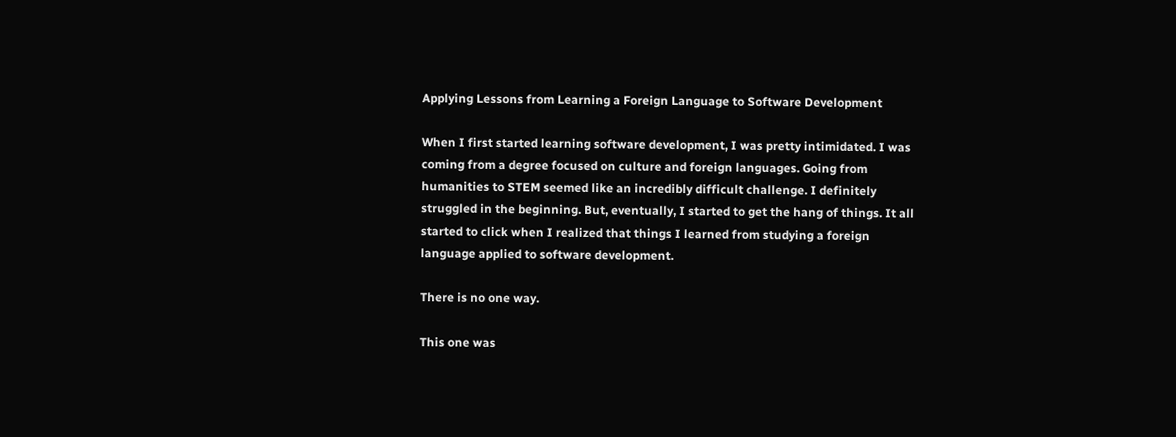Applying Lessons from Learning a Foreign Language to Software Development

When I first started learning software development, I was pretty intimidated. I was coming from a degree focused on culture and foreign languages. Going from humanities to STEM seemed like an incredibly difficult challenge. I definitely struggled in the beginning. But, eventually, I started to get the hang of things. It all started to click when I realized that things I learned from studying a foreign language applied to software development.

There is no one way.

This one was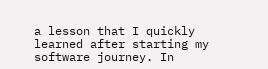a lesson that I quickly learned after starting my software journey. In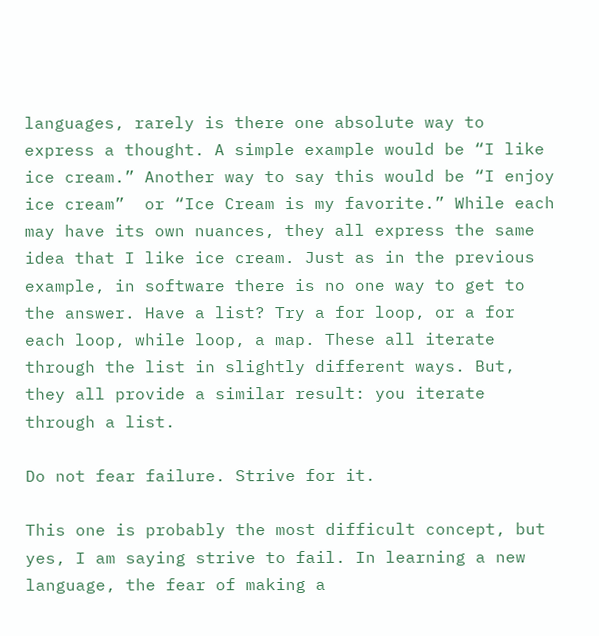languages, rarely is there one absolute way to express a thought. A simple example would be “I like ice cream.” Another way to say this would be “I enjoy ice cream”  or “Ice Cream is my favorite.” While each may have its own nuances, they all express the same idea that I like ice cream. Just as in the previous example, in software there is no one way to get to the answer. Have a list? Try a for loop, or a for each loop, while loop, a map. These all iterate through the list in slightly different ways. But, they all provide a similar result: you iterate through a list.

Do not fear failure. Strive for it.

This one is probably the most difficult concept, but yes, I am saying strive to fail. In learning a new language, the fear of making a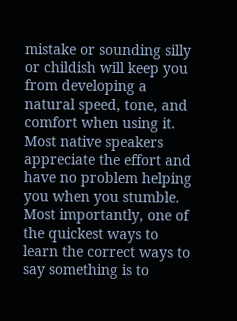mistake or sounding silly or childish will keep you from developing a natural speed, tone, and comfort when using it. Most native speakers appreciate the effort and have no problem helping you when you stumble. Most importantly, one of the quickest ways to learn the correct ways to say something is to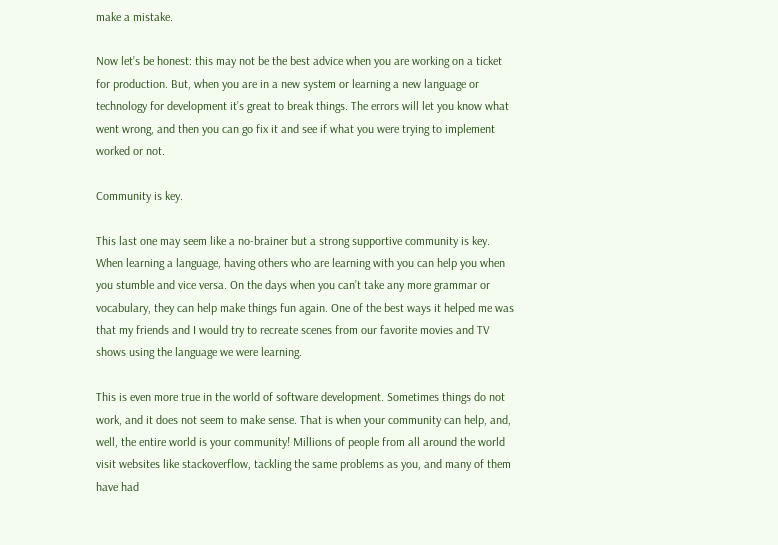make a mistake.

Now let’s be honest: this may not be the best advice when you are working on a ticket for production. But, when you are in a new system or learning a new language or technology for development it’s great to break things. The errors will let you know what went wrong, and then you can go fix it and see if what you were trying to implement worked or not.

Community is key.

This last one may seem like a no-brainer but a strong supportive community is key. When learning a language, having others who are learning with you can help you when you stumble and vice versa. On the days when you can’t take any more grammar or vocabulary, they can help make things fun again. One of the best ways it helped me was that my friends and I would try to recreate scenes from our favorite movies and TV shows using the language we were learning.

This is even more true in the world of software development. Sometimes things do not work, and it does not seem to make sense. That is when your community can help, and, well, the entire world is your community! Millions of people from all around the world visit websites like stackoverflow, tackling the same problems as you, and many of them have had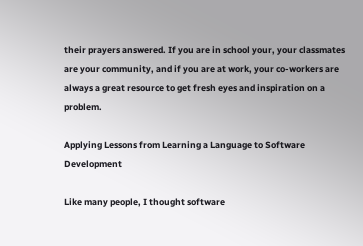their prayers answered. If you are in school your, your classmates are your community, and if you are at work, your co-workers are always a great resource to get fresh eyes and inspiration on a problem.

Applying Lessons from Learning a Language to Software Development

Like many people, I thought software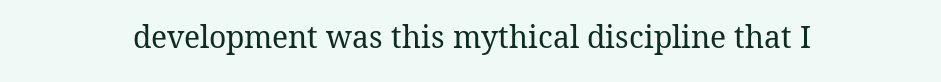development was this mythical discipline that I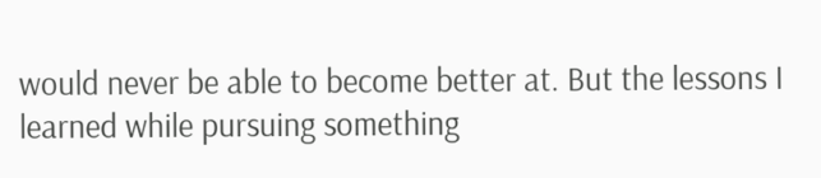would never be able to become better at. But the lessons I learned while pursuing something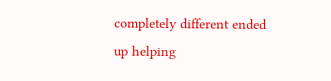completely different ended up helping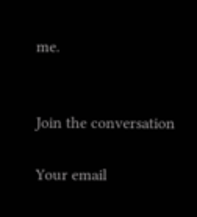me.


Join the conversation

Your email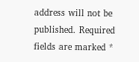address will not be published. Required fields are marked *